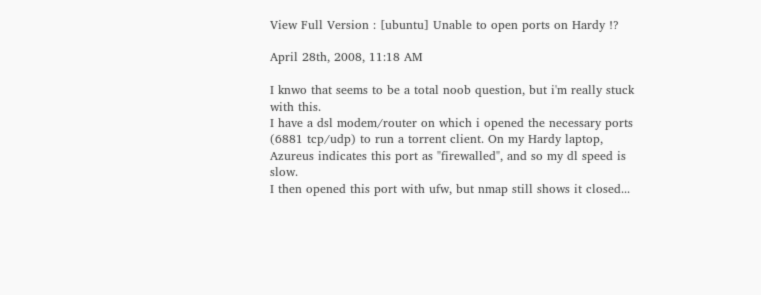View Full Version : [ubuntu] Unable to open ports on Hardy !?

April 28th, 2008, 11:18 AM

I knwo that seems to be a total noob question, but i'm really stuck with this.
I have a dsl modem/router on which i opened the necessary ports (6881 tcp/udp) to run a torrent client. On my Hardy laptop, Azureus indicates this port as "firewalled", and so my dl speed is slow.
I then opened this port with ufw, but nmap still shows it closed...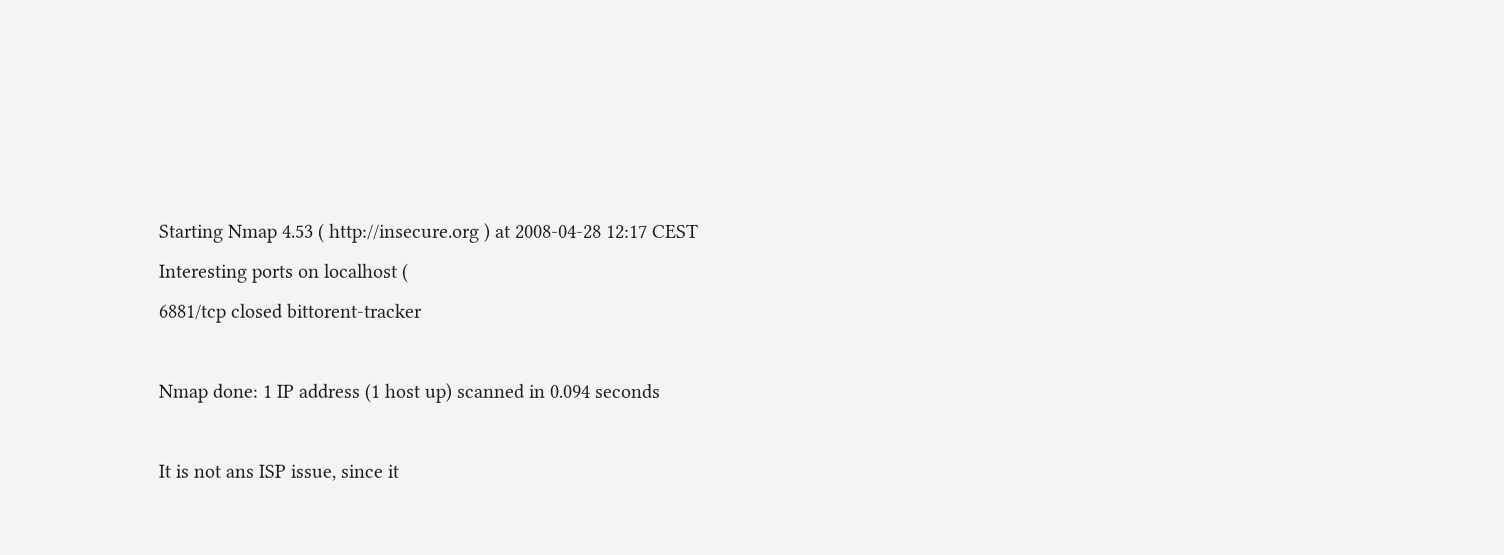Starting Nmap 4.53 ( http://insecure.org ) at 2008-04-28 12:17 CEST
Interesting ports on localhost (
6881/tcp closed bittorent-tracker

Nmap done: 1 IP address (1 host up) scanned in 0.094 seconds

It is not ans ISP issue, since it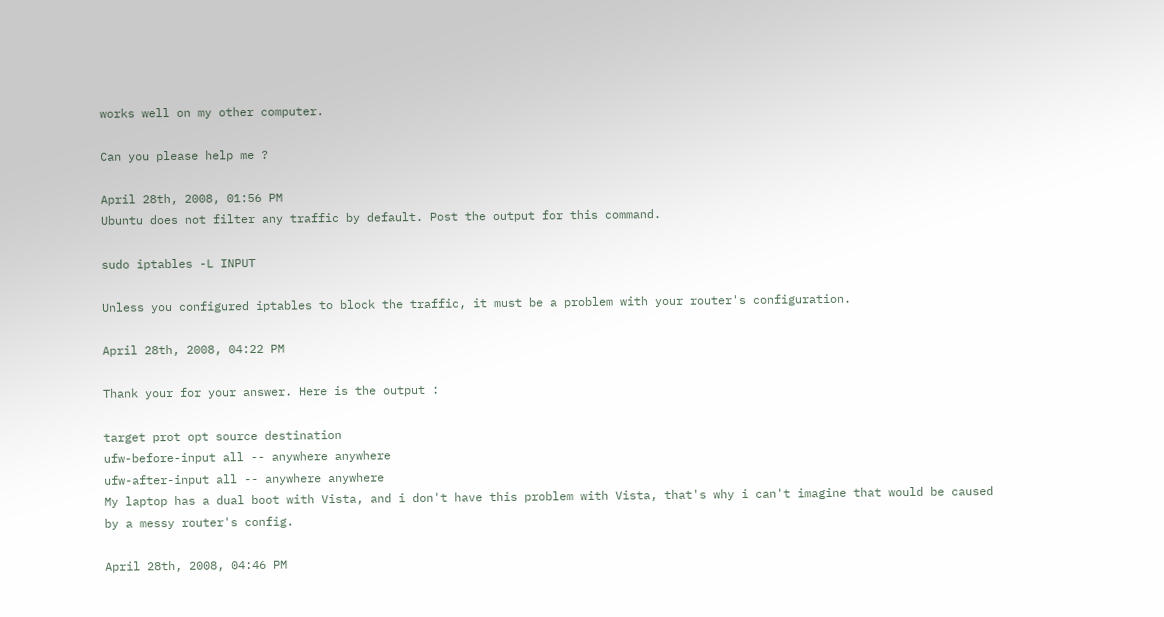works well on my other computer.

Can you please help me ?

April 28th, 2008, 01:56 PM
Ubuntu does not filter any traffic by default. Post the output for this command.

sudo iptables -L INPUT

Unless you configured iptables to block the traffic, it must be a problem with your router's configuration.

April 28th, 2008, 04:22 PM

Thank your for your answer. Here is the output :

target prot opt source destination
ufw-before-input all -- anywhere anywhere
ufw-after-input all -- anywhere anywhere
My laptop has a dual boot with Vista, and i don't have this problem with Vista, that's why i can't imagine that would be caused by a messy router's config.

April 28th, 2008, 04:46 PM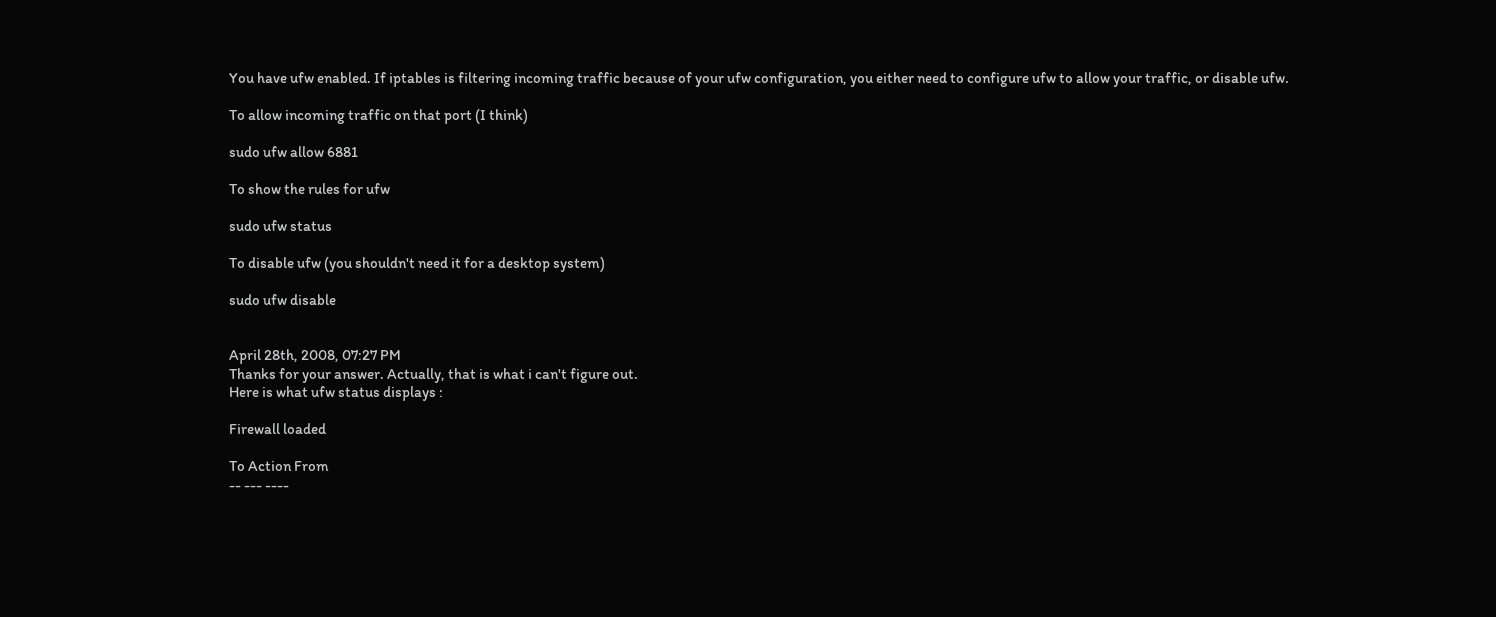You have ufw enabled. If iptables is filtering incoming traffic because of your ufw configuration, you either need to configure ufw to allow your traffic, or disable ufw.

To allow incoming traffic on that port (I think)

sudo ufw allow 6881

To show the rules for ufw

sudo ufw status

To disable ufw (you shouldn't need it for a desktop system)

sudo ufw disable


April 28th, 2008, 07:27 PM
Thanks for your answer. Actually, that is what i can't figure out.
Here is what ufw status displays :

Firewall loaded

To Action From
-- --- ----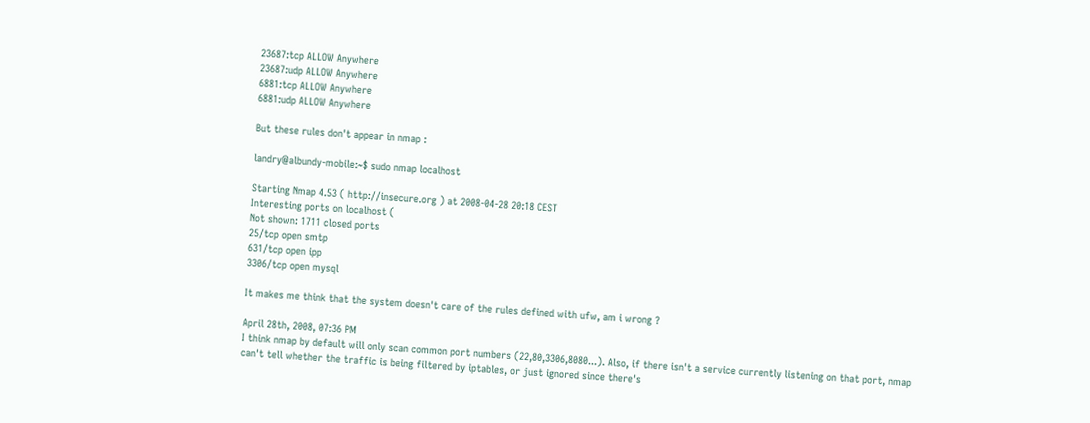23687:tcp ALLOW Anywhere
23687:udp ALLOW Anywhere
6881:tcp ALLOW Anywhere
6881:udp ALLOW Anywhere

But these rules don't appear in nmap :

landry@albundy-mobile:~$ sudo nmap localhost

Starting Nmap 4.53 ( http://insecure.org ) at 2008-04-28 20:18 CEST
Interesting ports on localhost (
Not shown: 1711 closed ports
25/tcp open smtp
631/tcp open ipp
3306/tcp open mysql

It makes me think that the system doesn't care of the rules defined with ufw, am i wrong ?

April 28th, 2008, 07:36 PM
I think nmap by default will only scan common port numbers (22,80,3306,8080...). Also, if there isn't a service currently listening on that port, nmap can't tell whether the traffic is being filtered by iptables, or just ignored since there's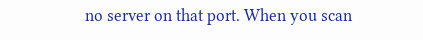no server on that port. When you scan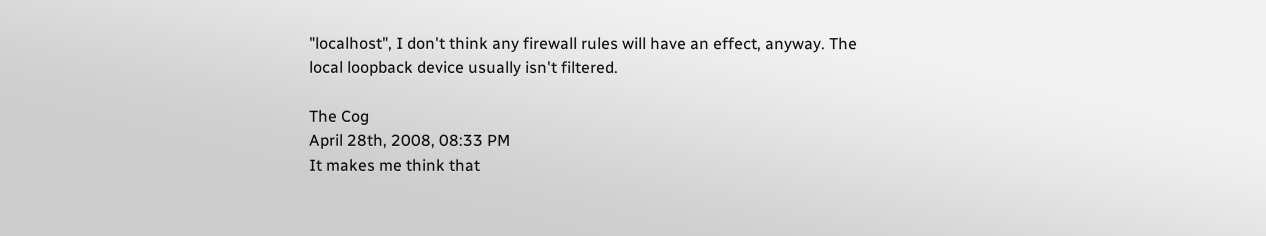"localhost", I don't think any firewall rules will have an effect, anyway. The local loopback device usually isn't filtered.

The Cog
April 28th, 2008, 08:33 PM
It makes me think that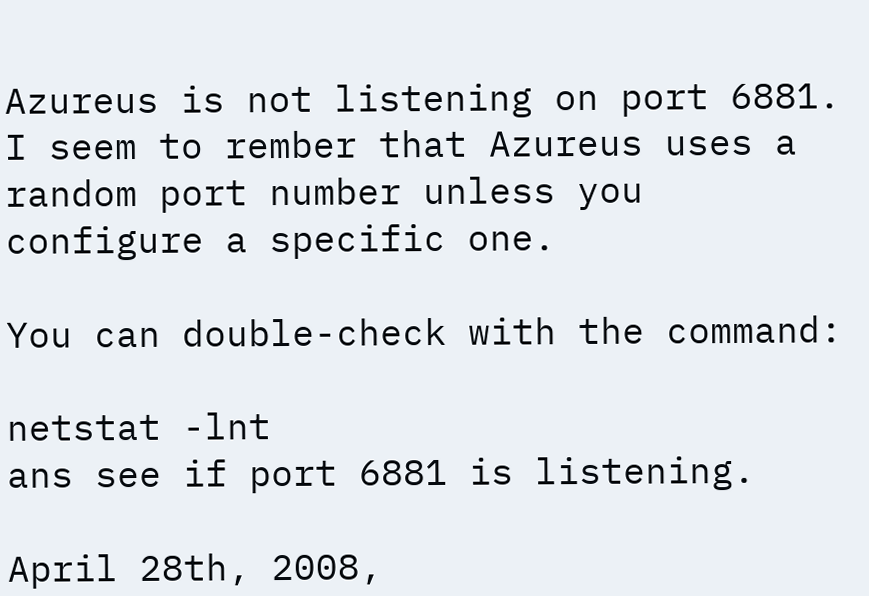Azureus is not listening on port 6881. I seem to rember that Azureus uses a random port number unless you configure a specific one.

You can double-check with the command:

netstat -lnt
ans see if port 6881 is listening.

April 28th, 2008,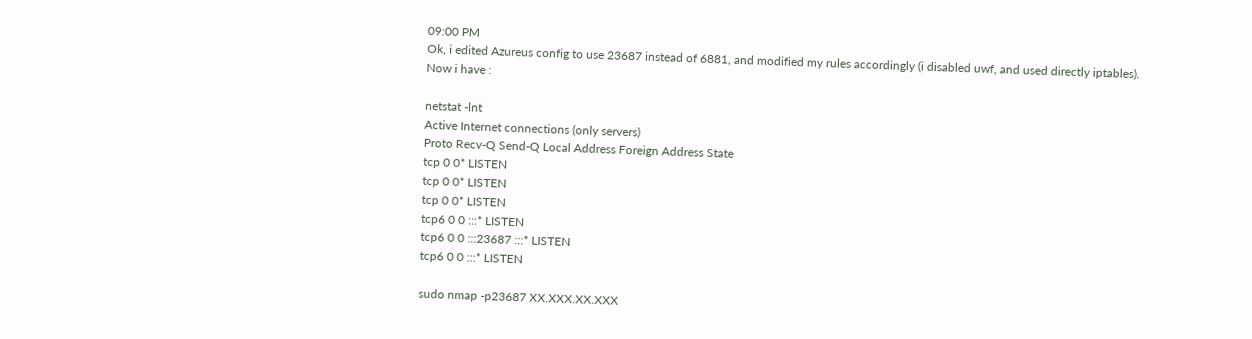09:00 PM
Ok, i edited Azureus config to use 23687 instead of 6881, and modified my rules accordingly (i disabled uwf, and used directly iptables).
Now i have :

netstat -lnt
Active Internet connections (only servers)
Proto Recv-Q Send-Q Local Address Foreign Address State
tcp 0 0* LISTEN
tcp 0 0* LISTEN
tcp 0 0* LISTEN
tcp6 0 0 :::* LISTEN
tcp6 0 0 :::23687 :::* LISTEN
tcp6 0 0 :::* LISTEN

sudo nmap -p23687 XX.XXX.XX.XXX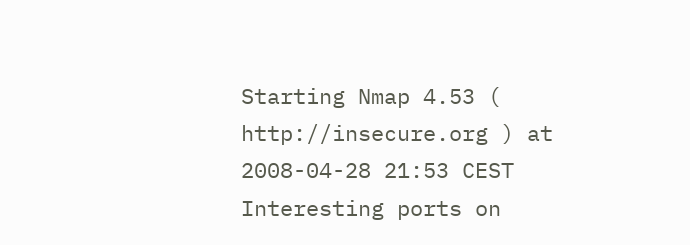Starting Nmap 4.53 ( http://insecure.org ) at 2008-04-28 21:53 CEST
Interesting ports on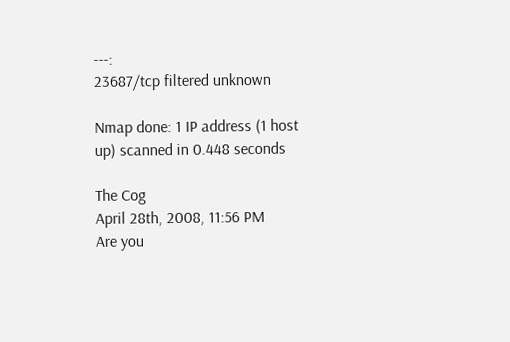---:
23687/tcp filtered unknown

Nmap done: 1 IP address (1 host up) scanned in 0.448 seconds

The Cog
April 28th, 2008, 11:56 PM
Are you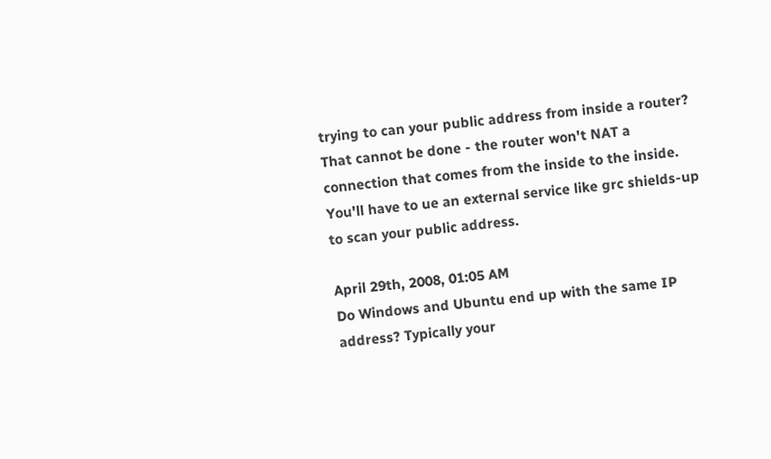trying to can your public address from inside a router? That cannot be done - the router won't NAT a connection that comes from the inside to the inside. You'll have to ue an external service like grc shields-up to scan your public address.

April 29th, 2008, 01:05 AM
Do Windows and Ubuntu end up with the same IP address? Typically your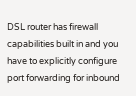DSL router has firewall capabilities built in and you have to explicitly configure port forwarding for inbound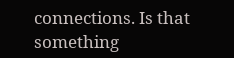connections. Is that something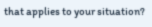that applies to your situation?